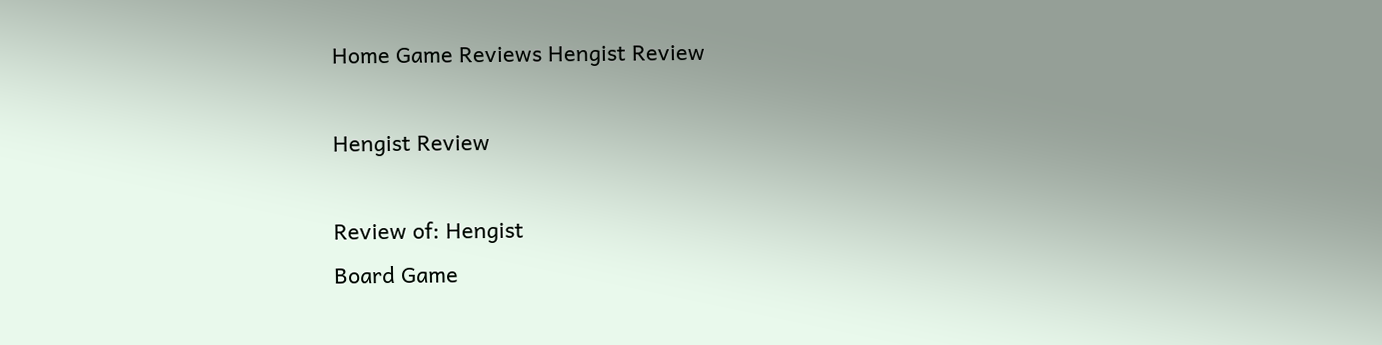Home Game Reviews Hengist Review

Hengist Review

Review of: Hengist
Board Game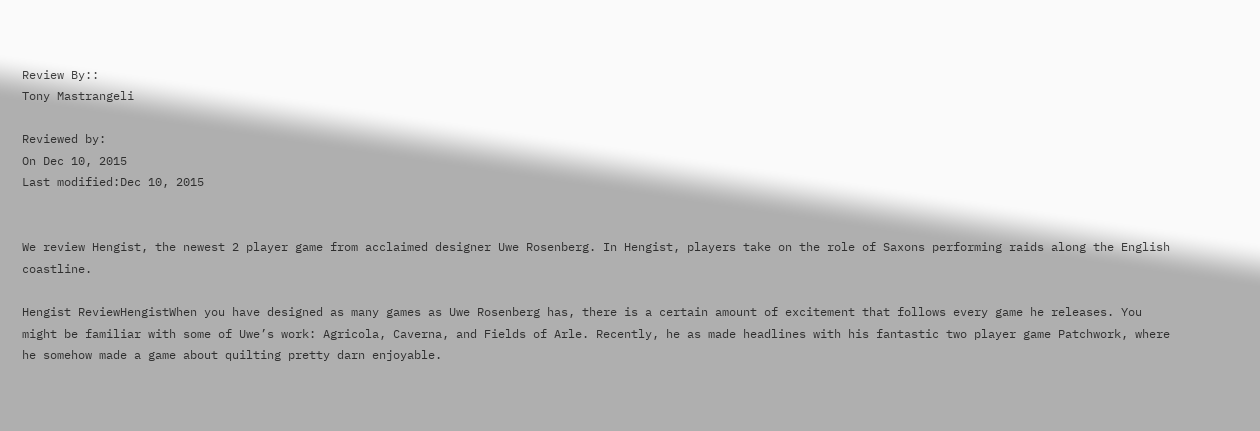Review By::
Tony Mastrangeli

Reviewed by:
On Dec 10, 2015
Last modified:Dec 10, 2015


We review Hengist, the newest 2 player game from acclaimed designer Uwe Rosenberg. In Hengist, players take on the role of Saxons performing raids along the English coastline.

Hengist ReviewHengistWhen you have designed as many games as Uwe Rosenberg has, there is a certain amount of excitement that follows every game he releases. You might be familiar with some of Uwe’s work: Agricola, Caverna, and Fields of Arle. Recently, he as made headlines with his fantastic two player game Patchwork, where he somehow made a game about quilting pretty darn enjoyable.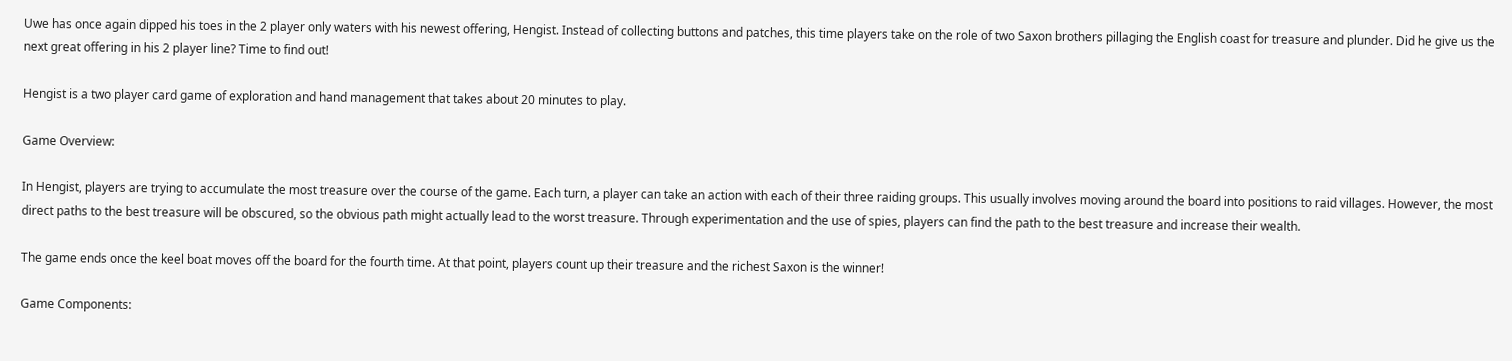Uwe has once again dipped his toes in the 2 player only waters with his newest offering, Hengist. Instead of collecting buttons and patches, this time players take on the role of two Saxon brothers pillaging the English coast for treasure and plunder. Did he give us the next great offering in his 2 player line? Time to find out!

Hengist is a two player card game of exploration and hand management that takes about 20 minutes to play.

Game Overview:

In Hengist, players are trying to accumulate the most treasure over the course of the game. Each turn, a player can take an action with each of their three raiding groups. This usually involves moving around the board into positions to raid villages. However, the most direct paths to the best treasure will be obscured, so the obvious path might actually lead to the worst treasure. Through experimentation and the use of spies, players can find the path to the best treasure and increase their wealth.

The game ends once the keel boat moves off the board for the fourth time. At that point, players count up their treasure and the richest Saxon is the winner!

Game Components: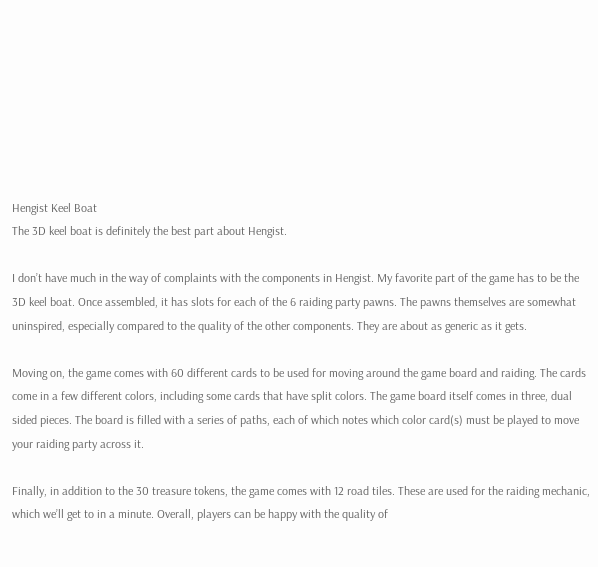Hengist Keel Boat
The 3D keel boat is definitely the best part about Hengist.

I don’t have much in the way of complaints with the components in Hengist. My favorite part of the game has to be the 3D keel boat. Once assembled, it has slots for each of the 6 raiding party pawns. The pawns themselves are somewhat uninspired, especially compared to the quality of the other components. They are about as generic as it gets.

Moving on, the game comes with 60 different cards to be used for moving around the game board and raiding. The cards come in a few different colors, including some cards that have split colors. The game board itself comes in three, dual sided pieces. The board is filled with a series of paths, each of which notes which color card(s) must be played to move your raiding party across it.

Finally, in addition to the 30 treasure tokens, the game comes with 12 road tiles. These are used for the raiding mechanic, which we’ll get to in a minute. Overall, players can be happy with the quality of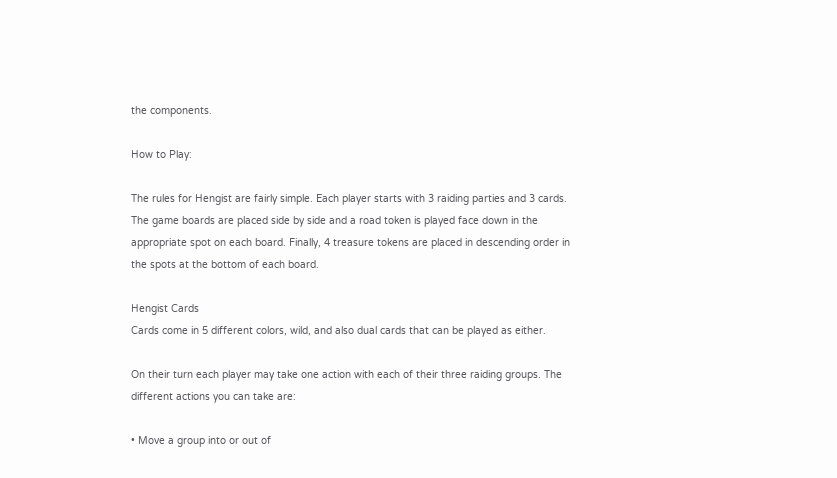the components.

How to Play:

The rules for Hengist are fairly simple. Each player starts with 3 raiding parties and 3 cards. The game boards are placed side by side and a road token is played face down in the appropriate spot on each board. Finally, 4 treasure tokens are placed in descending order in the spots at the bottom of each board.

Hengist Cards
Cards come in 5 different colors, wild, and also dual cards that can be played as either.

On their turn each player may take one action with each of their three raiding groups. The different actions you can take are:

• Move a group into or out of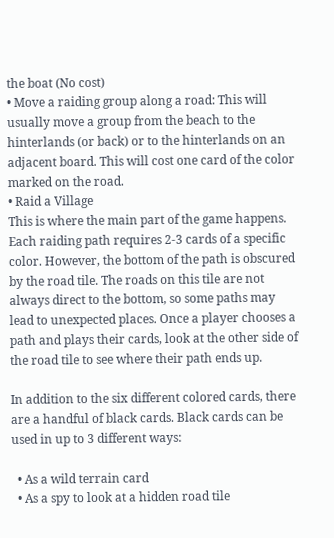the boat (No cost)
• Move a raiding group along a road: This will usually move a group from the beach to the hinterlands (or back) or to the hinterlands on an adjacent board. This will cost one card of the color marked on the road.
• Raid a Village
This is where the main part of the game happens. Each raiding path requires 2-3 cards of a specific color. However, the bottom of the path is obscured by the road tile. The roads on this tile are not always direct to the bottom, so some paths may lead to unexpected places. Once a player chooses a path and plays their cards, look at the other side of the road tile to see where their path ends up.

In addition to the six different colored cards, there are a handful of black cards. Black cards can be used in up to 3 different ways:

  • As a wild terrain card
  • As a spy to look at a hidden road tile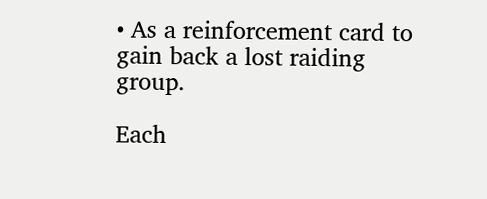• As a reinforcement card to gain back a lost raiding group.

Each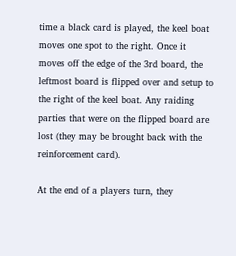time a black card is played, the keel boat moves one spot to the right. Once it moves off the edge of the 3rd board, the leftmost board is flipped over and setup to the right of the keel boat. Any raiding parties that were on the flipped board are lost (they may be brought back with the reinforcement card).

At the end of a players turn, they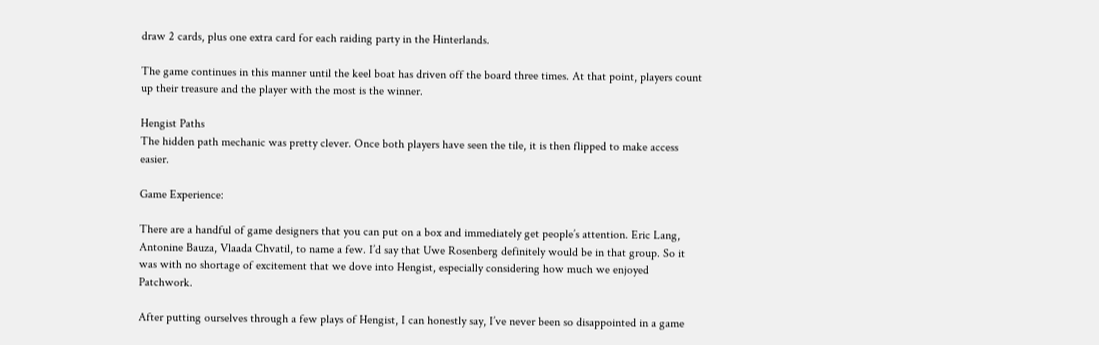draw 2 cards, plus one extra card for each raiding party in the Hinterlands.

The game continues in this manner until the keel boat has driven off the board three times. At that point, players count up their treasure and the player with the most is the winner.

Hengist Paths
The hidden path mechanic was pretty clever. Once both players have seen the tile, it is then flipped to make access easier.

Game Experience:

There are a handful of game designers that you can put on a box and immediately get people’s attention. Eric Lang, Antonine Bauza, Vlaada Chvatil, to name a few. I’d say that Uwe Rosenberg definitely would be in that group. So it was with no shortage of excitement that we dove into Hengist, especially considering how much we enjoyed Patchwork.

After putting ourselves through a few plays of Hengist, I can honestly say, I’ve never been so disappointed in a game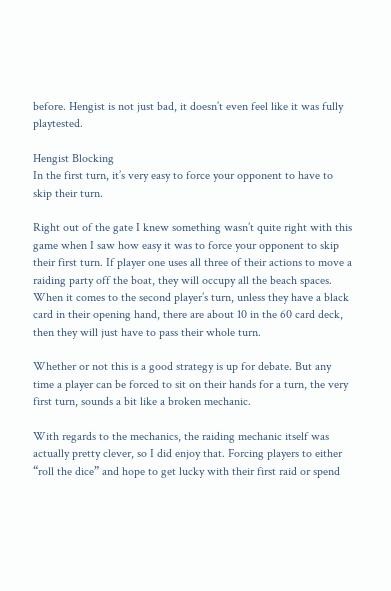before. Hengist is not just bad, it doesn’t even feel like it was fully playtested.

Hengist Blocking
In the first turn, it’s very easy to force your opponent to have to skip their turn.

Right out of the gate I knew something wasn’t quite right with this game when I saw how easy it was to force your opponent to skip their first turn. If player one uses all three of their actions to move a raiding party off the boat, they will occupy all the beach spaces. When it comes to the second player’s turn, unless they have a black card in their opening hand, there are about 10 in the 60 card deck, then they will just have to pass their whole turn.

Whether or not this is a good strategy is up for debate. But any time a player can be forced to sit on their hands for a turn, the very first turn, sounds a bit like a broken mechanic.

With regards to the mechanics, the raiding mechanic itself was actually pretty clever, so I did enjoy that. Forcing players to either “roll the dice” and hope to get lucky with their first raid or spend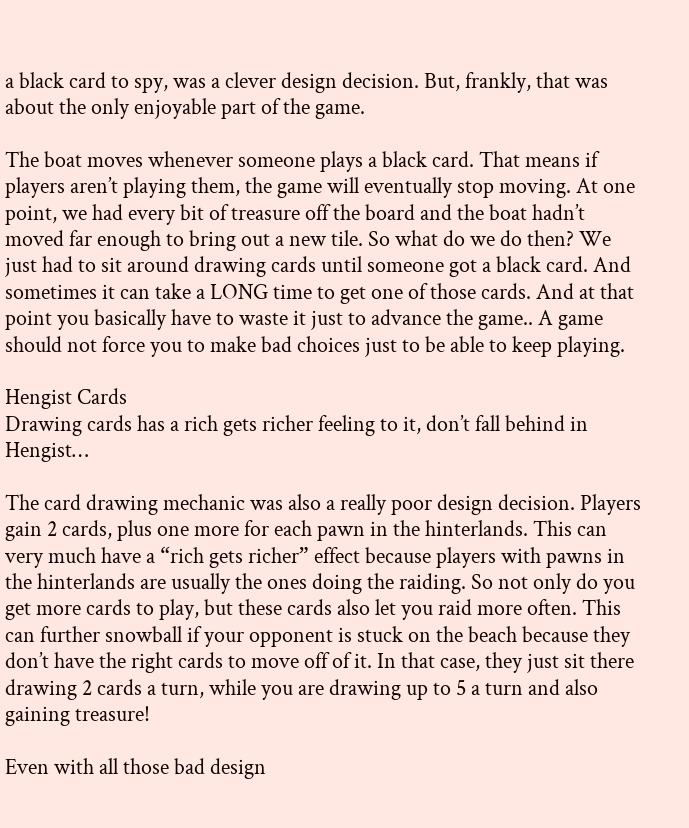a black card to spy, was a clever design decision. But, frankly, that was about the only enjoyable part of the game.

The boat moves whenever someone plays a black card. That means if players aren’t playing them, the game will eventually stop moving. At one point, we had every bit of treasure off the board and the boat hadn’t moved far enough to bring out a new tile. So what do we do then? We just had to sit around drawing cards until someone got a black card. And sometimes it can take a LONG time to get one of those cards. And at that point you basically have to waste it just to advance the game.. A game should not force you to make bad choices just to be able to keep playing.

Hengist Cards
Drawing cards has a rich gets richer feeling to it, don’t fall behind in Hengist…

The card drawing mechanic was also a really poor design decision. Players gain 2 cards, plus one more for each pawn in the hinterlands. This can very much have a “rich gets richer” effect because players with pawns in the hinterlands are usually the ones doing the raiding. So not only do you get more cards to play, but these cards also let you raid more often. This can further snowball if your opponent is stuck on the beach because they don’t have the right cards to move off of it. In that case, they just sit there drawing 2 cards a turn, while you are drawing up to 5 a turn and also gaining treasure!

Even with all those bad design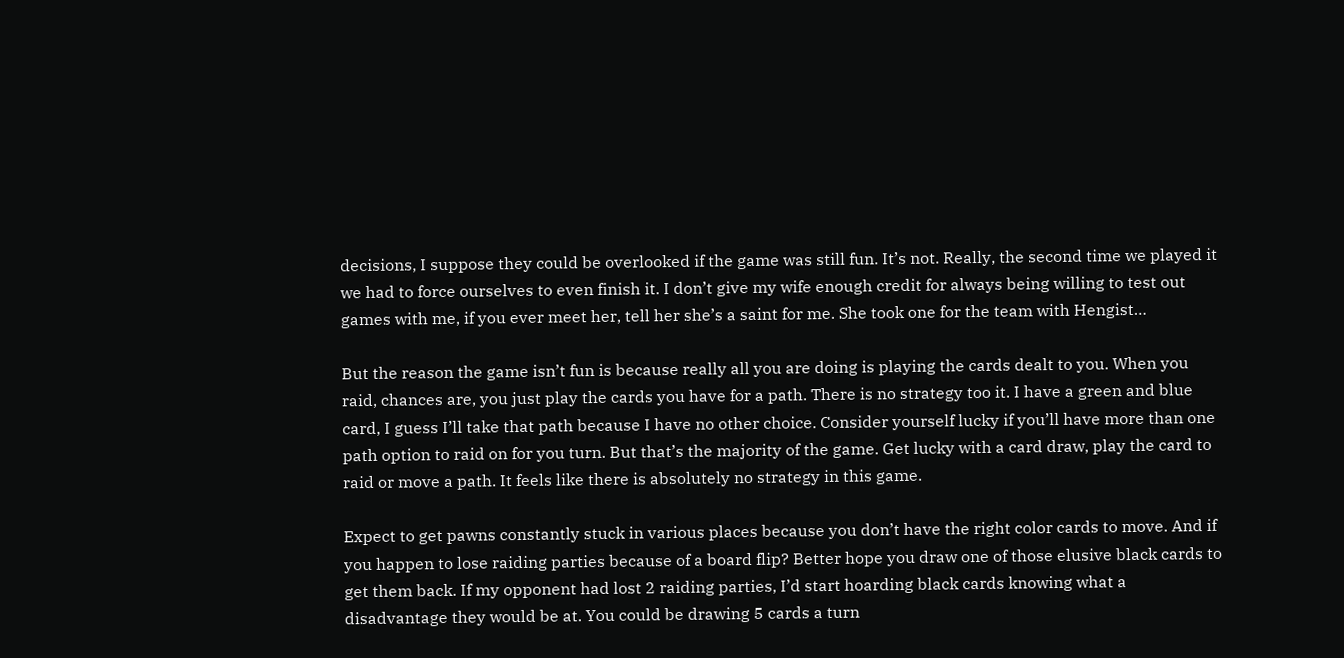decisions, I suppose they could be overlooked if the game was still fun. It’s not. Really, the second time we played it we had to force ourselves to even finish it. I don’t give my wife enough credit for always being willing to test out games with me, if you ever meet her, tell her she’s a saint for me. She took one for the team with Hengist…

But the reason the game isn’t fun is because really all you are doing is playing the cards dealt to you. When you raid, chances are, you just play the cards you have for a path. There is no strategy too it. I have a green and blue card, I guess I’ll take that path because I have no other choice. Consider yourself lucky if you’ll have more than one path option to raid on for you turn. But that’s the majority of the game. Get lucky with a card draw, play the card to raid or move a path. It feels like there is absolutely no strategy in this game.

Expect to get pawns constantly stuck in various places because you don’t have the right color cards to move. And if you happen to lose raiding parties because of a board flip? Better hope you draw one of those elusive black cards to get them back. If my opponent had lost 2 raiding parties, I’d start hoarding black cards knowing what a disadvantage they would be at. You could be drawing 5 cards a turn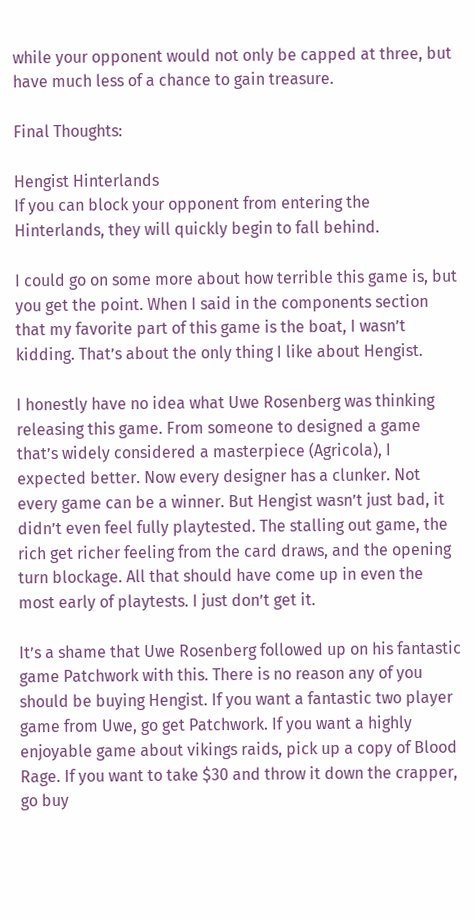while your opponent would not only be capped at three, but have much less of a chance to gain treasure.

Final Thoughts:

Hengist Hinterlands
If you can block your opponent from entering the Hinterlands, they will quickly begin to fall behind.

I could go on some more about how terrible this game is, but you get the point. When I said in the components section that my favorite part of this game is the boat, I wasn’t kidding. That’s about the only thing I like about Hengist.

I honestly have no idea what Uwe Rosenberg was thinking releasing this game. From someone to designed a game that’s widely considered a masterpiece (Agricola), I expected better. Now every designer has a clunker. Not every game can be a winner. But Hengist wasn’t just bad, it didn’t even feel fully playtested. The stalling out game, the rich get richer feeling from the card draws, and the opening turn blockage. All that should have come up in even the most early of playtests. I just don’t get it.

It’s a shame that Uwe Rosenberg followed up on his fantastic game Patchwork with this. There is no reason any of you should be buying Hengist. If you want a fantastic two player game from Uwe, go get Patchwork. If you want a highly enjoyable game about vikings raids, pick up a copy of Blood Rage. If you want to take $30 and throw it down the crapper, go buy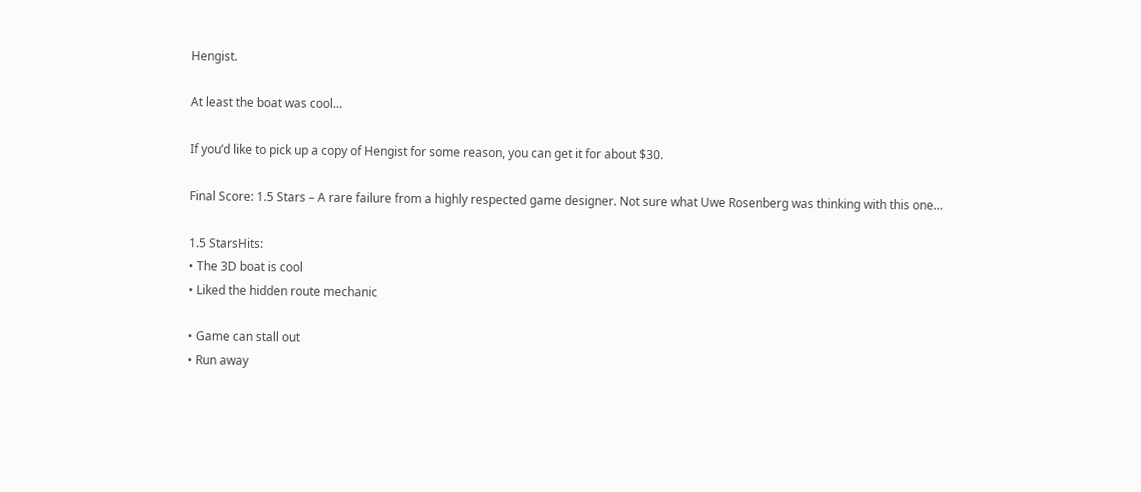Hengist.

At least the boat was cool…

If you’d like to pick up a copy of Hengist for some reason, you can get it for about $30.

Final Score: 1.5 Stars – A rare failure from a highly respected game designer. Not sure what Uwe Rosenberg was thinking with this one…

1.5 StarsHits:
• The 3D boat is cool
• Liked the hidden route mechanic

• Game can stall out
• Run away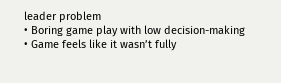leader problem
• Boring game play with low decision-making
• Game feels like it wasn’t fully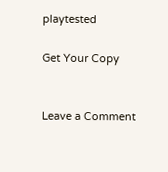playtested

Get Your Copy


Leave a Comment